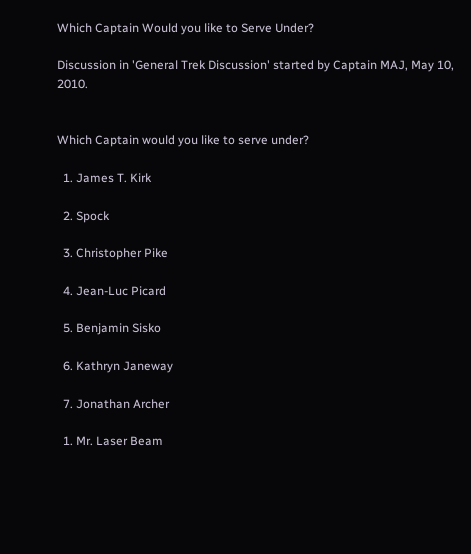Which Captain Would you like to Serve Under?

Discussion in 'General Trek Discussion' started by Captain MAJ, May 10, 2010.


Which Captain would you like to serve under?

  1. James T. Kirk

  2. Spock

  3. Christopher Pike

  4. Jean-Luc Picard

  5. Benjamin Sisko

  6. Kathryn Janeway

  7. Jonathan Archer

  1. Mr. Laser Beam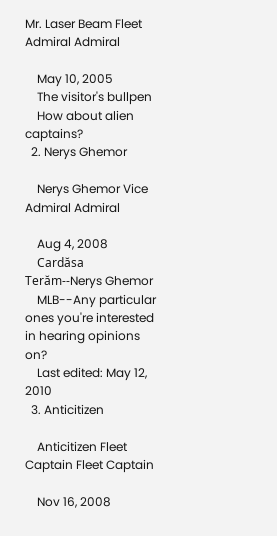Mr. Laser Beam Fleet Admiral Admiral

    May 10, 2005
    The visitor's bullpen
    How about alien captains?
  2. Nerys Ghemor

    Nerys Ghemor Vice Admiral Admiral

    Aug 4, 2008
    Cardăsa Terăm--Nerys Ghemor
    MLB--Any particular ones you're interested in hearing opinions on?
    Last edited: May 12, 2010
  3. Anticitizen

    Anticitizen Fleet Captain Fleet Captain

    Nov 16, 2008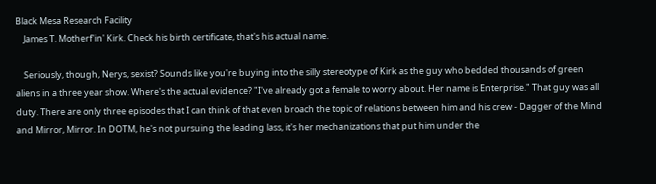Black Mesa Research Facility
    James T. Motherf'in' Kirk. Check his birth certificate, that's his actual name.

    Seriously, though, Nerys, sexist? Sounds like you're buying into the silly stereotype of Kirk as the guy who bedded thousands of green aliens in a three year show. Where's the actual evidence? "I've already got a female to worry about. Her name is Enterprise." That guy was all duty. There are only three episodes that I can think of that even broach the topic of relations between him and his crew - Dagger of the Mind and Mirror, Mirror. In DOTM, he's not pursuing the leading lass, it's her mechanizations that put him under the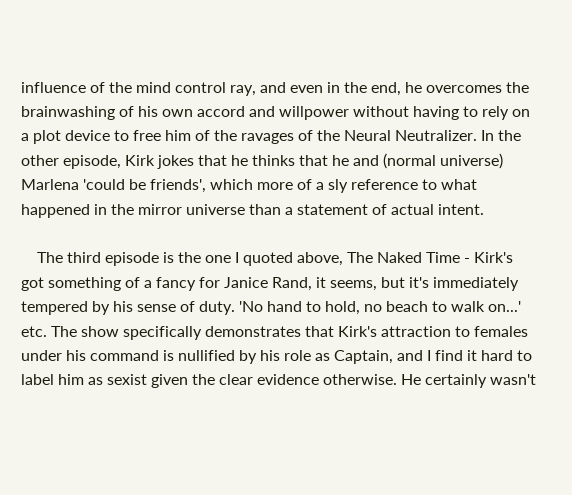influence of the mind control ray, and even in the end, he overcomes the brainwashing of his own accord and willpower without having to rely on a plot device to free him of the ravages of the Neural Neutralizer. In the other episode, Kirk jokes that he thinks that he and (normal universe) Marlena 'could be friends', which more of a sly reference to what happened in the mirror universe than a statement of actual intent.

    The third episode is the one I quoted above, The Naked Time - Kirk's got something of a fancy for Janice Rand, it seems, but it's immediately tempered by his sense of duty. 'No hand to hold, no beach to walk on...' etc. The show specifically demonstrates that Kirk's attraction to females under his command is nullified by his role as Captain, and I find it hard to label him as sexist given the clear evidence otherwise. He certainly wasn't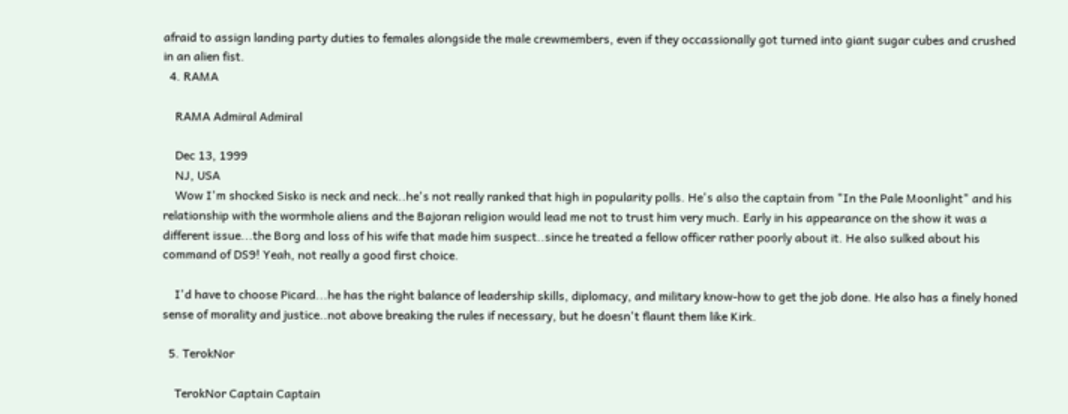afraid to assign landing party duties to females alongside the male crewmembers, even if they occassionally got turned into giant sugar cubes and crushed in an alien fist.
  4. RAMA

    RAMA Admiral Admiral

    Dec 13, 1999
    NJ, USA
    Wow I'm shocked Sisko is neck and neck..he's not really ranked that high in popularity polls. He's also the captain from "In the Pale Moonlight" and his relationship with the wormhole aliens and the Bajoran religion would lead me not to trust him very much. Early in his appearance on the show it was a different issue...the Borg and loss of his wife that made him suspect..since he treated a fellow officer rather poorly about it. He also sulked about his command of DS9! Yeah, not really a good first choice.

    I'd have to choose Picard...he has the right balance of leadership skills, diplomacy, and military know-how to get the job done. He also has a finely honed sense of morality and justice..not above breaking the rules if necessary, but he doesn't flaunt them like Kirk.

  5. TerokNor

    TerokNor Captain Captain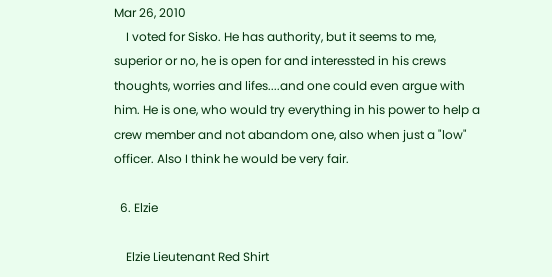Mar 26, 2010
    I voted for Sisko. He has authority, but it seems to me, superior or no, he is open for and interessted in his crews thoughts, worries and lifes....and one could even argue with him. He is one, who would try everything in his power to help a crew member and not abandom one, also when just a "low" officer. Also I think he would be very fair.

  6. Elzie

    Elzie Lieutenant Red Shirt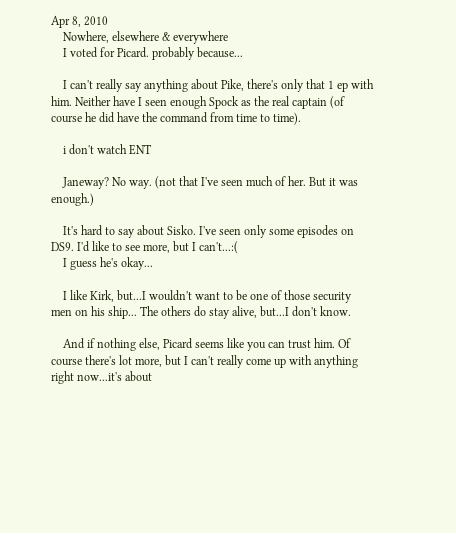Apr 8, 2010
    Nowhere, elsewhere & everywhere
    I voted for Picard. probably because...

    I can't really say anything about Pike, there's only that 1 ep with him. Neither have I seen enough Spock as the real captain (of course he did have the command from time to time).

    i don't watch ENT

    Janeway? No way. (not that I've seen much of her. But it was enough.)

    It's hard to say about Sisko. I've seen only some episodes on DS9. I'd like to see more, but I can't...:(
    I guess he's okay...

    I like Kirk, but...I wouldn't want to be one of those security men on his ship... The others do stay alive, but...I don't know.

    And if nothing else, Picard seems like you can trust him. Of course there's lot more, but I can't really come up with anything right now...it's about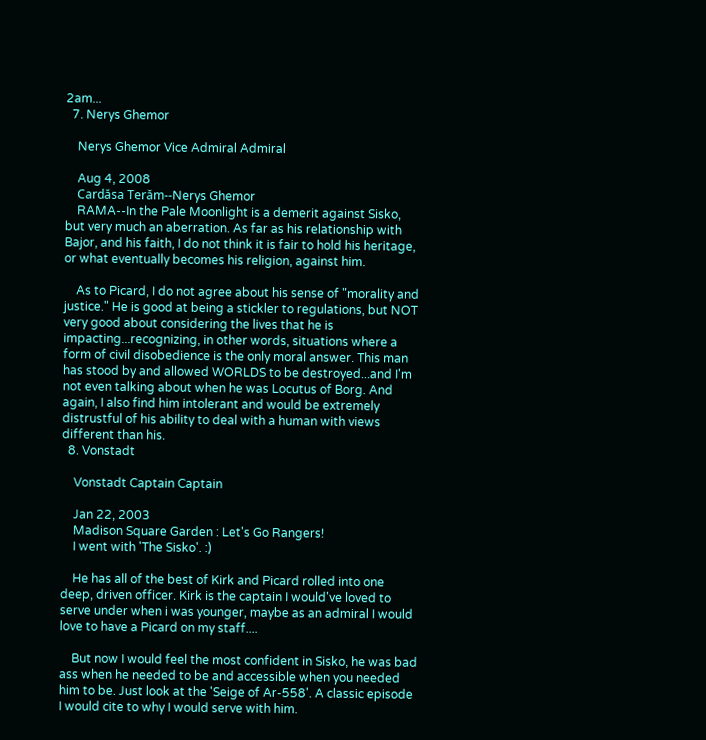2am...
  7. Nerys Ghemor

    Nerys Ghemor Vice Admiral Admiral

    Aug 4, 2008
    Cardăsa Terăm--Nerys Ghemor
    RAMA--In the Pale Moonlight is a demerit against Sisko, but very much an aberration. As far as his relationship with Bajor, and his faith, I do not think it is fair to hold his heritage, or what eventually becomes his religion, against him.

    As to Picard, I do not agree about his sense of "morality and justice." He is good at being a stickler to regulations, but NOT very good about considering the lives that he is impacting...recognizing, in other words, situations where a form of civil disobedience is the only moral answer. This man has stood by and allowed WORLDS to be destroyed...and I'm not even talking about when he was Locutus of Borg. And again, I also find him intolerant and would be extremely distrustful of his ability to deal with a human with views different than his.
  8. Vonstadt

    Vonstadt Captain Captain

    Jan 22, 2003
    Madison Square Garden : Let's Go Rangers!
    I went with 'The Sisko'. :)

    He has all of the best of Kirk and Picard rolled into one deep, driven officer. Kirk is the captain I would've loved to serve under when i was younger, maybe as an admiral I would love to have a Picard on my staff....

    But now I would feel the most confident in Sisko, he was bad ass when he needed to be and accessible when you needed him to be. Just look at the 'Seige of Ar-558'. A classic episode I would cite to why I would serve with him.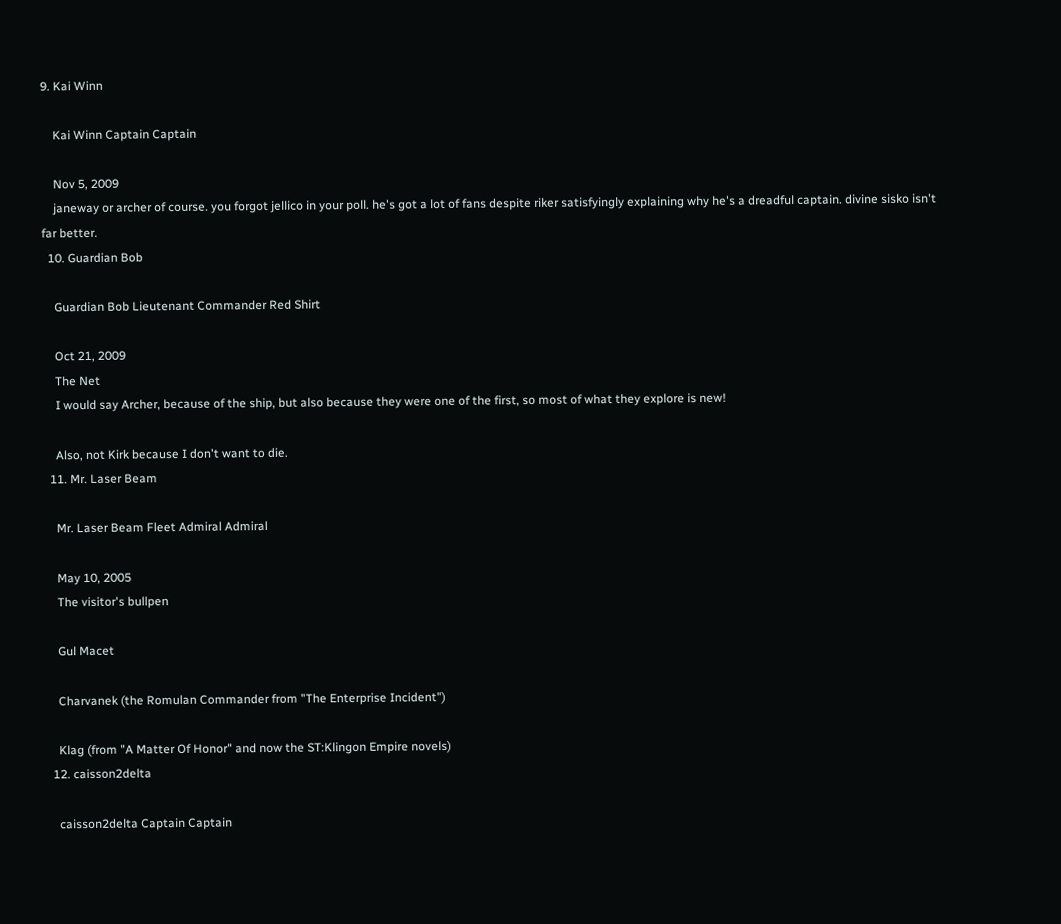9. Kai Winn

    Kai Winn Captain Captain

    Nov 5, 2009
    janeway or archer of course. you forgot jellico in your poll. he's got a lot of fans despite riker satisfyingly explaining why he's a dreadful captain. divine sisko isn't far better.
  10. Guardian Bob

    Guardian Bob Lieutenant Commander Red Shirt

    Oct 21, 2009
    The Net
    I would say Archer, because of the ship, but also because they were one of the first, so most of what they explore is new!

    Also, not Kirk because I don't want to die.
  11. Mr. Laser Beam

    Mr. Laser Beam Fleet Admiral Admiral

    May 10, 2005
    The visitor's bullpen

    Gul Macet

    Charvanek (the Romulan Commander from "The Enterprise Incident")

    Klag (from "A Matter Of Honor" and now the ST:Klingon Empire novels)
  12. caisson2delta

    caisson2delta Captain Captain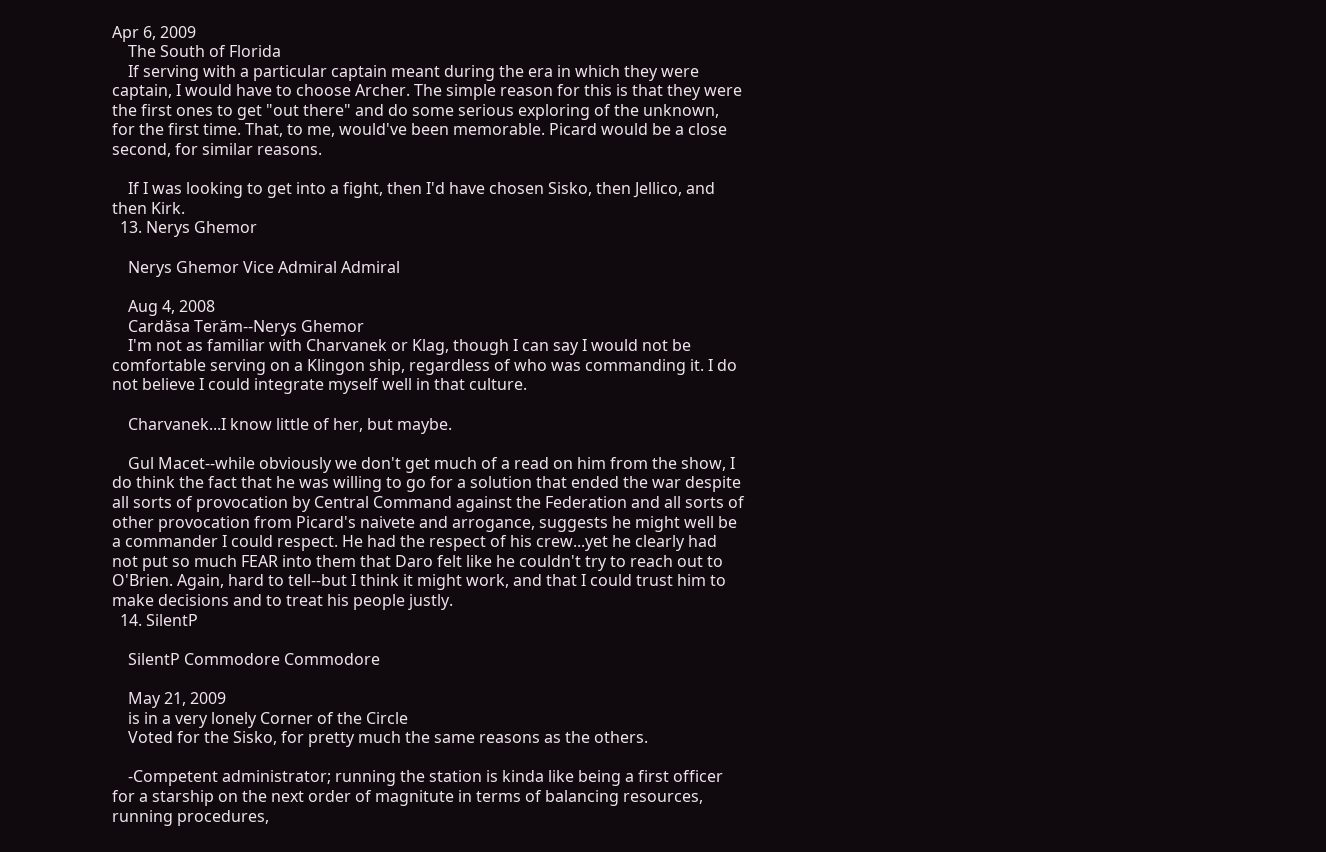Apr 6, 2009
    The South of Florida
    If serving with a particular captain meant during the era in which they were captain, I would have to choose Archer. The simple reason for this is that they were the first ones to get "out there" and do some serious exploring of the unknown, for the first time. That, to me, would've been memorable. Picard would be a close second, for similar reasons.

    If I was looking to get into a fight, then I'd have chosen Sisko, then Jellico, and then Kirk.
  13. Nerys Ghemor

    Nerys Ghemor Vice Admiral Admiral

    Aug 4, 2008
    Cardăsa Terăm--Nerys Ghemor
    I'm not as familiar with Charvanek or Klag, though I can say I would not be comfortable serving on a Klingon ship, regardless of who was commanding it. I do not believe I could integrate myself well in that culture.

    Charvanek...I know little of her, but maybe.

    Gul Macet--while obviously we don't get much of a read on him from the show, I do think the fact that he was willing to go for a solution that ended the war despite all sorts of provocation by Central Command against the Federation and all sorts of other provocation from Picard's naivete and arrogance, suggests he might well be a commander I could respect. He had the respect of his crew...yet he clearly had not put so much FEAR into them that Daro felt like he couldn't try to reach out to O'Brien. Again, hard to tell--but I think it might work, and that I could trust him to make decisions and to treat his people justly.
  14. SilentP

    SilentP Commodore Commodore

    May 21, 2009
    is in a very lonely Corner of the Circle
    Voted for the Sisko, for pretty much the same reasons as the others.

    -Competent administrator; running the station is kinda like being a first officer for a starship on the next order of magnitute in terms of balancing resources, running procedures,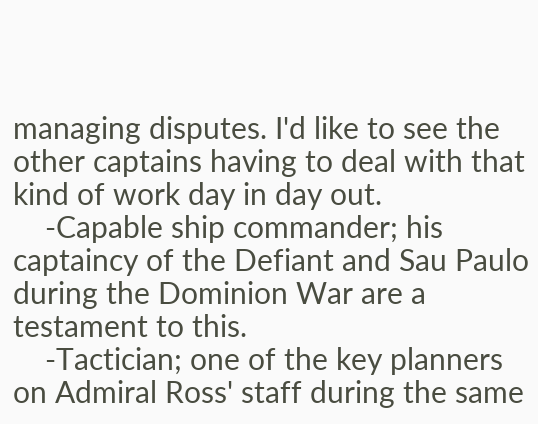managing disputes. I'd like to see the other captains having to deal with that kind of work day in day out.
    -Capable ship commander; his captaincy of the Defiant and Sau Paulo during the Dominion War are a testament to this.
    -Tactician; one of the key planners on Admiral Ross' staff during the same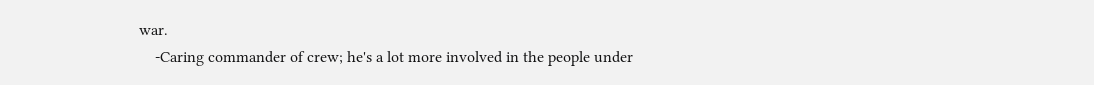war.
    -Caring commander of crew; he's a lot more involved in the people under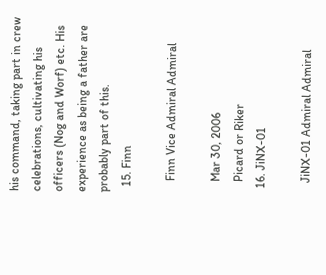his command, taking part in crew celebrations, cultivating his officers (Nog and Worf) etc. His experience as being a father are probably part of this.
  15. Finn

    Finn Vice Admiral Admiral

    Mar 30, 2006
    Picard or Riker
  16. JiNX-01

    JiNX-01 Admiral Admiral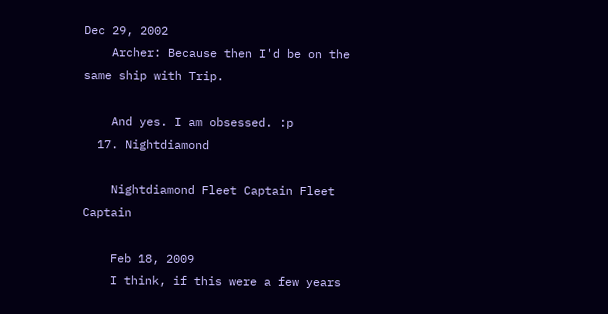Dec 29, 2002
    Archer: Because then I'd be on the same ship with Trip.

    And yes. I am obsessed. :p
  17. Nightdiamond

    Nightdiamond Fleet Captain Fleet Captain

    Feb 18, 2009
    I think, if this were a few years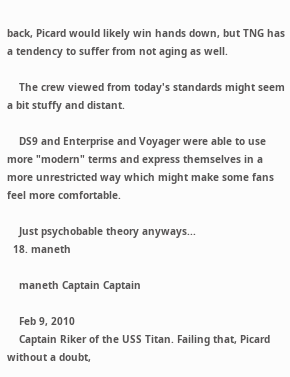back, Picard would likely win hands down, but TNG has a tendency to suffer from not aging as well.

    The crew viewed from today's standards might seem a bit stuffy and distant.

    DS9 and Enterprise and Voyager were able to use more "modern" terms and express themselves in a more unrestricted way which might make some fans feel more comfortable.

    Just psychobable theory anyways...
  18. maneth

    maneth Captain Captain

    Feb 9, 2010
    Captain Riker of the USS Titan. Failing that, Picard without a doubt,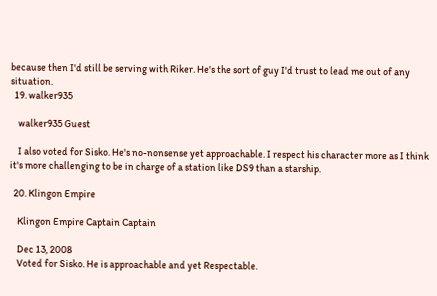because then I'd still be serving with Riker. He's the sort of guy I'd trust to lead me out of any situation.
  19. walker935

    walker935 Guest

    I also voted for Sisko. He's no-nonsense yet approachable. I respect his character more as I think it's more challenging to be in charge of a station like DS9 than a starship.

  20. Klingon Empire

    Klingon Empire Captain Captain

    Dec 13, 2008
    Voted for Sisko. He is approachable and yet Respectable.